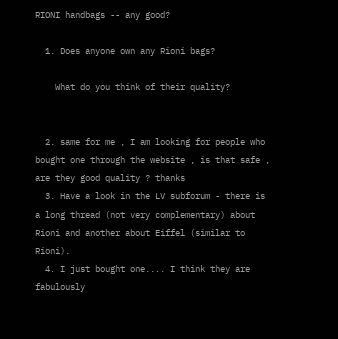RIONI handbags -- any good?

  1. Does anyone own any Rioni bags?

    What do you think of their quality?


  2. same for me , I am looking for people who bought one through the website , is that safe , are they good quality ? thanks
  3. Have a look in the LV subforum - there is a long thread (not very complementary) about Rioni and another about Eiffel (similar to Rioni).
  4. I just bought one.... I think they are fabulously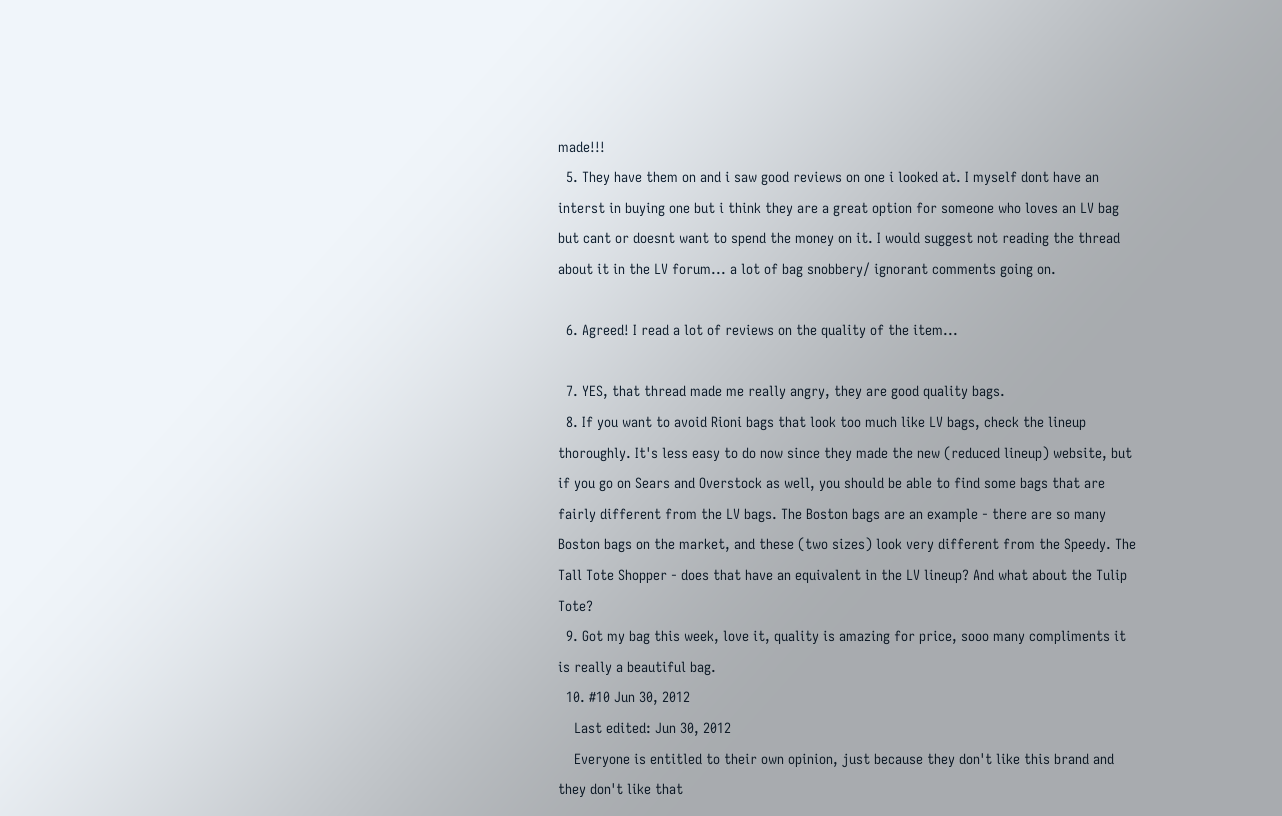made!!!
  5. They have them on and i saw good reviews on one i looked at. I myself dont have an interst in buying one but i think they are a great option for someone who loves an LV bag but cant or doesnt want to spend the money on it. I would suggest not reading the thread about it in the LV forum... a lot of bag snobbery/ ignorant comments going on.

  6. Agreed! I read a lot of reviews on the quality of the item...

  7. YES, that thread made me really angry, they are good quality bags.
  8. If you want to avoid Rioni bags that look too much like LV bags, check the lineup thoroughly. It's less easy to do now since they made the new (reduced lineup) website, but if you go on Sears and Overstock as well, you should be able to find some bags that are fairly different from the LV bags. The Boston bags are an example - there are so many Boston bags on the market, and these (two sizes) look very different from the Speedy. The Tall Tote Shopper - does that have an equivalent in the LV lineup? And what about the Tulip Tote?
  9. Got my bag this week, love it, quality is amazing for price, sooo many compliments it is really a beautiful bag.
  10. #10 Jun 30, 2012
    Last edited: Jun 30, 2012
    Everyone is entitled to their own opinion, just because they don't like this brand and they don't like that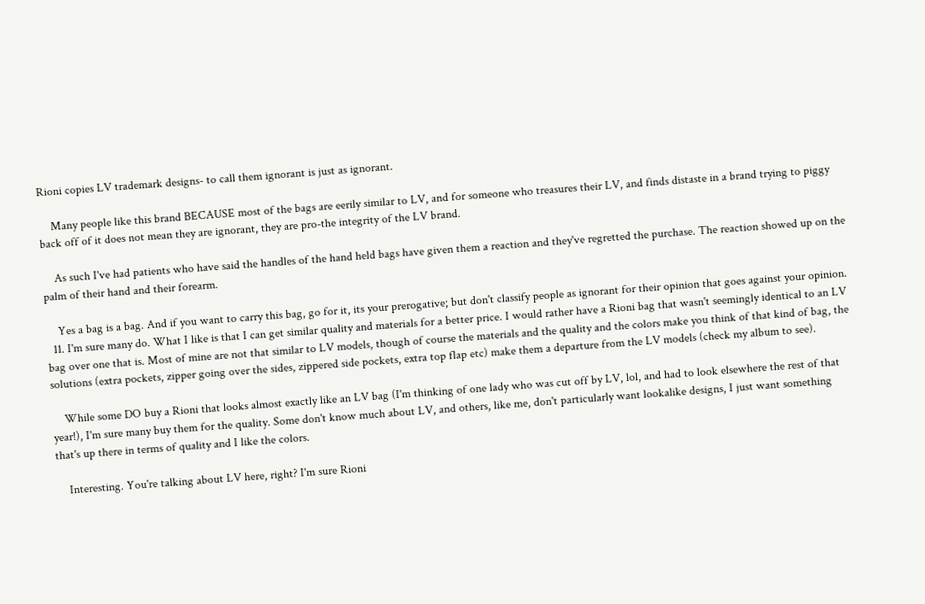Rioni copies LV trademark designs- to call them ignorant is just as ignorant.

    Many people like this brand BECAUSE most of the bags are eerily similar to LV, and for someone who treasures their LV, and finds distaste in a brand trying to piggy back off of it does not mean they are ignorant, they are pro-the integrity of the LV brand.

    As such I've had patients who have said the handles of the hand held bags have given them a reaction and they've regretted the purchase. The reaction showed up on the palm of their hand and their forearm.

    Yes a bag is a bag. And if you want to carry this bag, go for it, its your prerogative; but don't classify people as ignorant for their opinion that goes against your opinion.
  11. I'm sure many do. What I like is that I can get similar quality and materials for a better price. I would rather have a Rioni bag that wasn't seemingly identical to an LV bag over one that is. Most of mine are not that similar to LV models, though of course the materials and the quality and the colors make you think of that kind of bag, the solutions (extra pockets, zipper going over the sides, zippered side pockets, extra top flap etc) make them a departure from the LV models (check my album to see).

    While some DO buy a Rioni that looks almost exactly like an LV bag (I'm thinking of one lady who was cut off by LV, lol, and had to look elsewhere the rest of that year!), I'm sure many buy them for the quality. Some don't know much about LV, and others, like me, don't particularly want lookalike designs, I just want something that's up there in terms of quality and I like the colors.

    Interesting. You're talking about LV here, right? I'm sure Rioni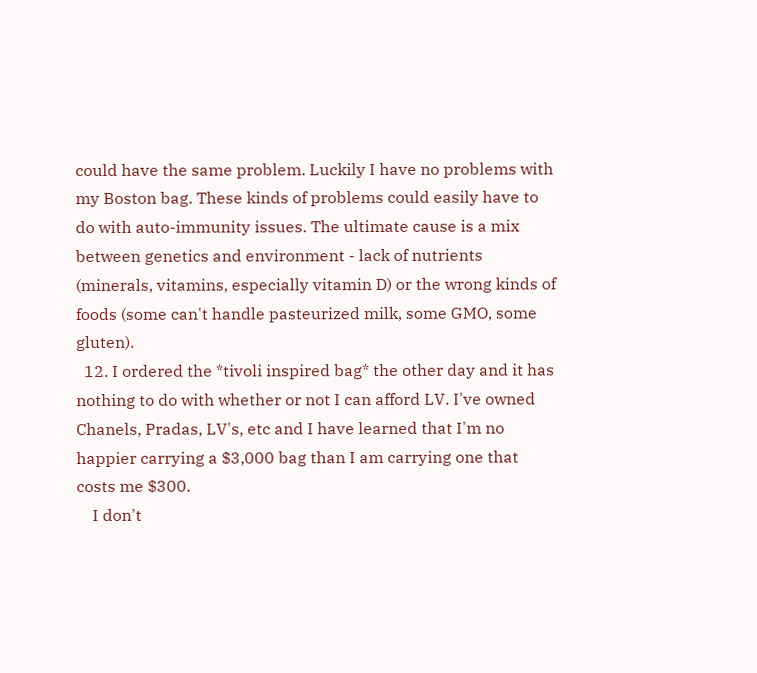could have the same problem. Luckily I have no problems with my Boston bag. These kinds of problems could easily have to do with auto-immunity issues. The ultimate cause is a mix between genetics and environment - lack of nutrients (minerals, vitamins, especially vitamin D) or the wrong kinds of foods (some can't handle pasteurized milk, some GMO, some gluten).
  12. I ordered the *tivoli inspired bag* the other day and it has nothing to do with whether or not I can afford LV. I've owned Chanels, Pradas, LV's, etc and I have learned that I'm no happier carrying a $3,000 bag than I am carrying one that costs me $300.
    I don't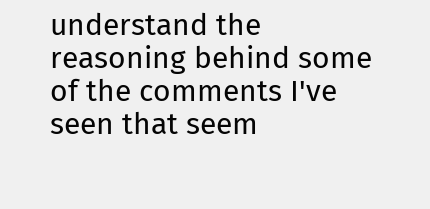understand the reasoning behind some of the comments I've seen that seem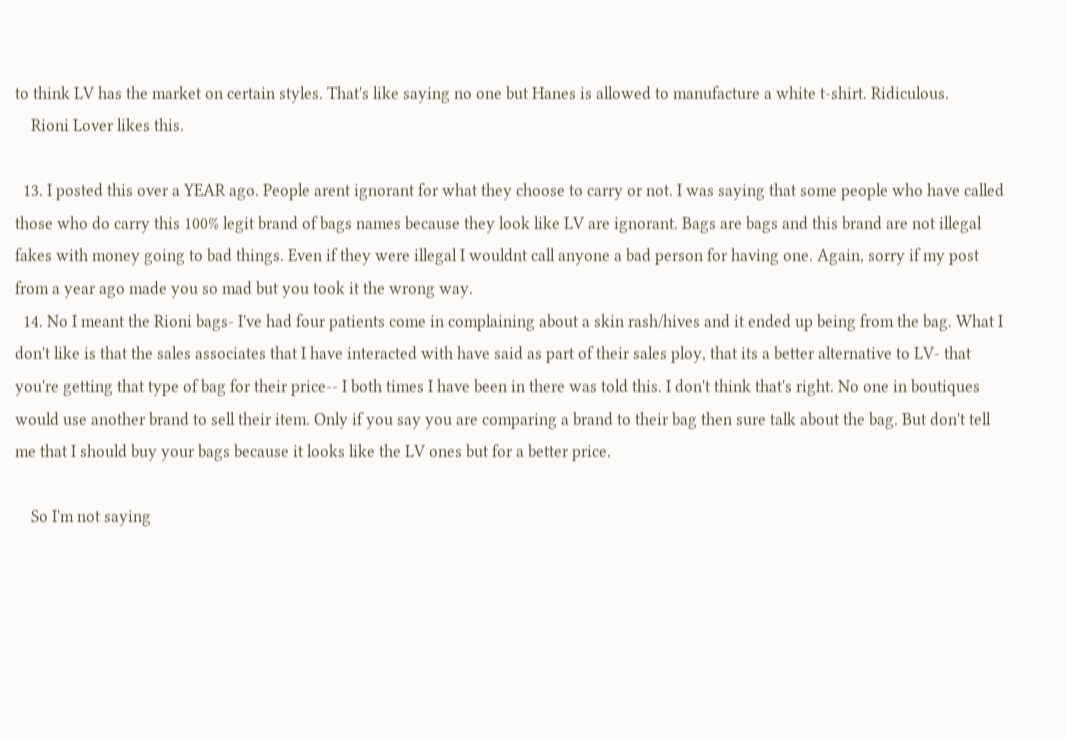to think LV has the market on certain styles. That's like saying no one but Hanes is allowed to manufacture a white t-shirt. Ridiculous.
    Rioni Lover likes this.

  13. I posted this over a YEAR ago. People arent ignorant for what they choose to carry or not. I was saying that some people who have called those who do carry this 100% legit brand of bags names because they look like LV are ignorant. Bags are bags and this brand are not illegal fakes with money going to bad things. Even if they were illegal I wouldnt call anyone a bad person for having one. Again, sorry if my post from a year ago made you so mad but you took it the wrong way.
  14. No I meant the Rioni bags- I've had four patients come in complaining about a skin rash/hives and it ended up being from the bag. What I don't like is that the sales associates that I have interacted with have said as part of their sales ploy, that its a better alternative to LV- that you're getting that type of bag for their price-- I both times I have been in there was told this. I don't think that's right. No one in boutiques would use another brand to sell their item. Only if you say you are comparing a brand to their bag then sure talk about the bag. But don't tell me that I should buy your bags because it looks like the LV ones but for a better price.

    So I'm not saying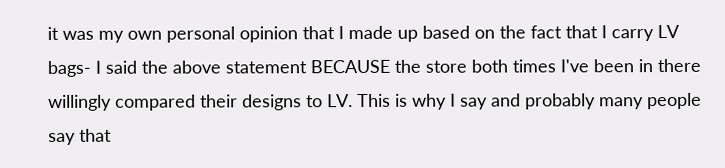it was my own personal opinion that I made up based on the fact that I carry LV bags- I said the above statement BECAUSE the store both times I've been in there willingly compared their designs to LV. This is why I say and probably many people say that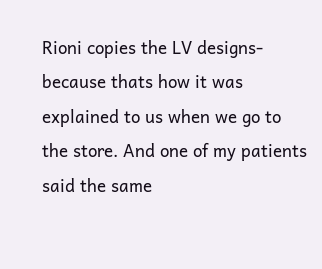Rioni copies the LV designs- because thats how it was explained to us when we go to the store. And one of my patients said the same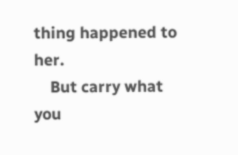thing happened to her.
    But carry what you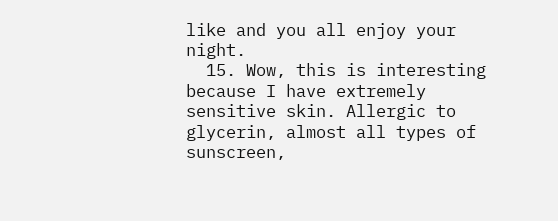like and you all enjoy your night.
  15. Wow, this is interesting because I have extremely sensitive skin. Allergic to glycerin, almost all types of sunscreen,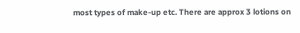most types of make-up etc. There are approx 3 lotions on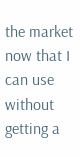the market now that I can use without getting a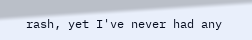rash, yet I've never had any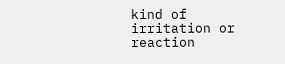kind of irritation or reaction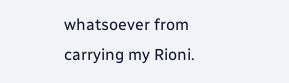whatsoever from carrying my Rioni.